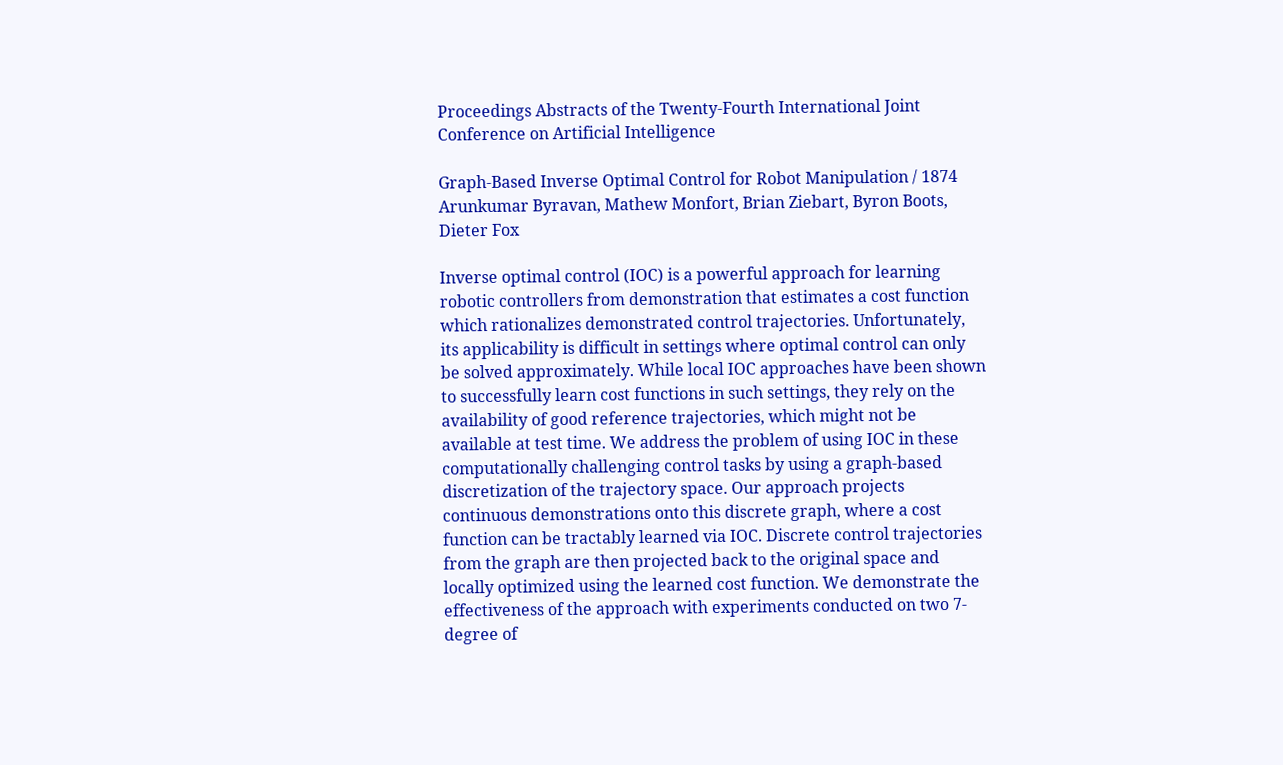Proceedings Abstracts of the Twenty-Fourth International Joint Conference on Artificial Intelligence

Graph-Based Inverse Optimal Control for Robot Manipulation / 1874
Arunkumar Byravan, Mathew Monfort, Brian Ziebart, Byron Boots, Dieter Fox

Inverse optimal control (IOC) is a powerful approach for learning robotic controllers from demonstration that estimates a cost function which rationalizes demonstrated control trajectories. Unfortunately, its applicability is difficult in settings where optimal control can only be solved approximately. While local IOC approaches have been shown to successfully learn cost functions in such settings, they rely on the availability of good reference trajectories, which might not be available at test time. We address the problem of using IOC in these computationally challenging control tasks by using a graph-based discretization of the trajectory space. Our approach projects continuous demonstrations onto this discrete graph, where a cost function can be tractably learned via IOC. Discrete control trajectories from the graph are then projected back to the original space and locally optimized using the learned cost function. We demonstrate the effectiveness of the approach with experiments conducted on two 7-degree of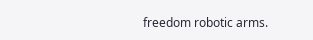freedom robotic arms.